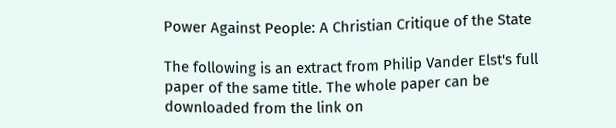Power Against People: A Christian Critique of the State

The following is an extract from Philip Vander Elst's full paper of the same title. The whole paper can be downloaded from the link on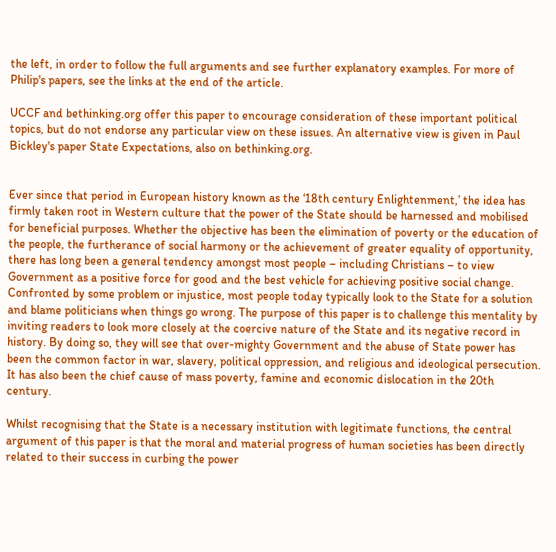the left, in order to follow the full arguments and see further explanatory examples. For more of Philip's papers, see the links at the end of the article.

UCCF and bethinking.org offer this paper to encourage consideration of these important political topics, but do not endorse any particular view on these issues. An alternative view is given in Paul Bickley's paper State Expectations, also on bethinking.org.


Ever since that period in European history known as the ‘18th century Enlightenment,’ the idea has firmly taken root in Western culture that the power of the State should be harnessed and mobilised for beneficial purposes. Whether the objective has been the elimination of poverty or the education of the people, the furtherance of social harmony or the achievement of greater equality of opportunity, there has long been a general tendency amongst most people – including Christians – to view Government as a positive force for good and the best vehicle for achieving positive social change. Confronted by some problem or injustice, most people today typically look to the State for a solution and blame politicians when things go wrong. The purpose of this paper is to challenge this mentality by inviting readers to look more closely at the coercive nature of the State and its negative record in history. By doing so, they will see that over-mighty Government and the abuse of State power has been the common factor in war, slavery, political oppression, and religious and ideological persecution. It has also been the chief cause of mass poverty, famine and economic dislocation in the 20th century.

Whilst recognising that the State is a necessary institution with legitimate functions, the central argument of this paper is that the moral and material progress of human societies has been directly related to their success in curbing the power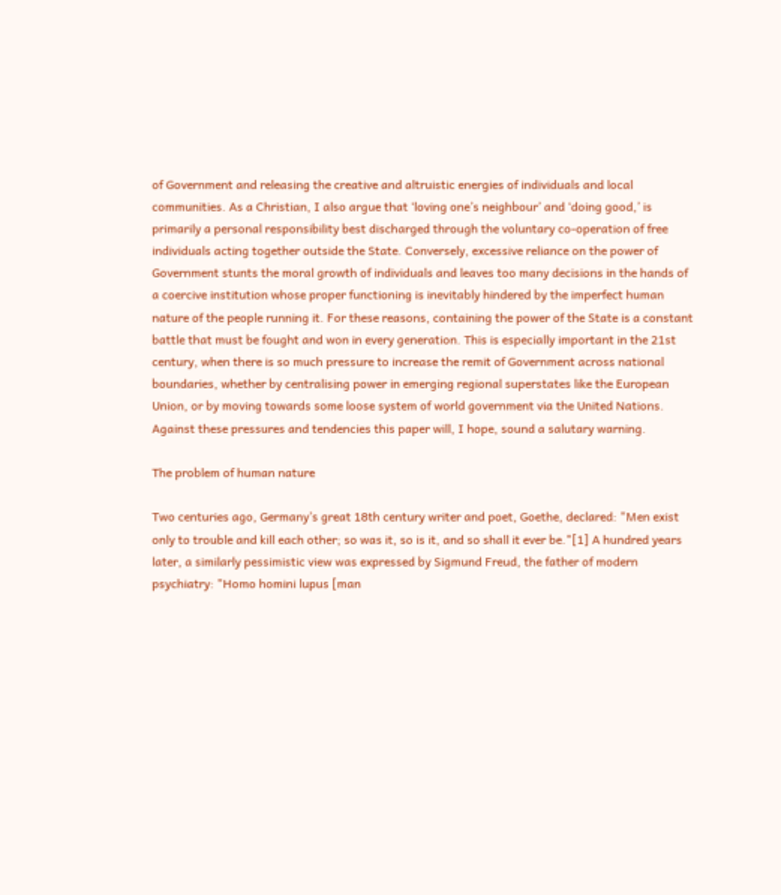of Government and releasing the creative and altruistic energies of individuals and local communities. As a Christian, I also argue that ‘loving one’s neighbour’ and ‘doing good,’ is primarily a personal responsibility best discharged through the voluntary co-operation of free individuals acting together outside the State. Conversely, excessive reliance on the power of Government stunts the moral growth of individuals and leaves too many decisions in the hands of a coercive institution whose proper functioning is inevitably hindered by the imperfect human nature of the people running it. For these reasons, containing the power of the State is a constant battle that must be fought and won in every generation. This is especially important in the 21st century, when there is so much pressure to increase the remit of Government across national boundaries, whether by centralising power in emerging regional superstates like the European Union, or by moving towards some loose system of world government via the United Nations. Against these pressures and tendencies this paper will, I hope, sound a salutary warning.

The problem of human nature

Two centuries ago, Germany’s great 18th century writer and poet, Goethe, declared: "Men exist only to trouble and kill each other; so was it, so is it, and so shall it ever be."[1] A hundred years later, a similarly pessimistic view was expressed by Sigmund Freud, the father of modern psychiatry: "Homo homini lupus [man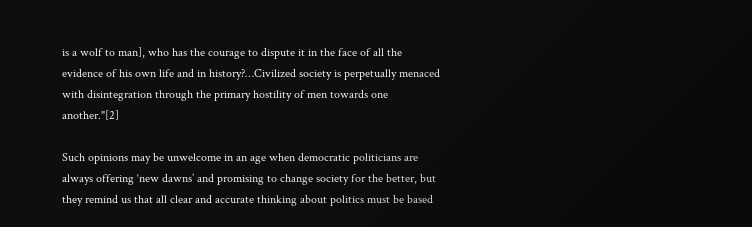is a wolf to man], who has the courage to dispute it in the face of all the evidence of his own life and in history?…Civilized society is perpetually menaced with disintegration through the primary hostility of men towards one another."[2]

Such opinions may be unwelcome in an age when democratic politicians are always offering ‘new dawns’ and promising to change society for the better, but they remind us that all clear and accurate thinking about politics must be based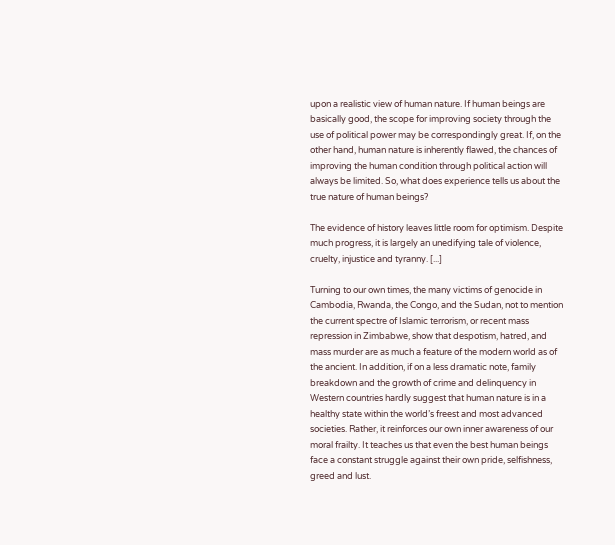upon a realistic view of human nature. If human beings are basically good, the scope for improving society through the use of political power may be correspondingly great. If, on the other hand, human nature is inherently flawed, the chances of improving the human condition through political action will always be limited. So, what does experience tells us about the true nature of human beings?

The evidence of history leaves little room for optimism. Despite much progress, it is largely an unedifying tale of violence, cruelty, injustice and tyranny. [...]

Turning to our own times, the many victims of genocide in Cambodia, Rwanda, the Congo, and the Sudan, not to mention the current spectre of Islamic terrorism, or recent mass repression in Zimbabwe, show that despotism, hatred, and mass murder are as much a feature of the modern world as of the ancient. In addition, if on a less dramatic note, family breakdown and the growth of crime and delinquency in Western countries hardly suggest that human nature is in a healthy state within the world’s freest and most advanced societies. Rather, it reinforces our own inner awareness of our moral frailty. It teaches us that even the best human beings face a constant struggle against their own pride, selfishness, greed and lust.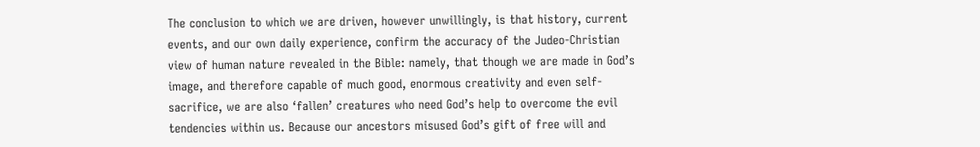The conclusion to which we are driven, however unwillingly, is that history, current events, and our own daily experience, confirm the accuracy of the Judeo-Christian view of human nature revealed in the Bible: namely, that though we are made in God’s image, and therefore capable of much good, enormous creativity and even self-sacrifice, we are also ‘fallen’ creatures who need God’s help to overcome the evil tendencies within us. Because our ancestors misused God’s gift of free will and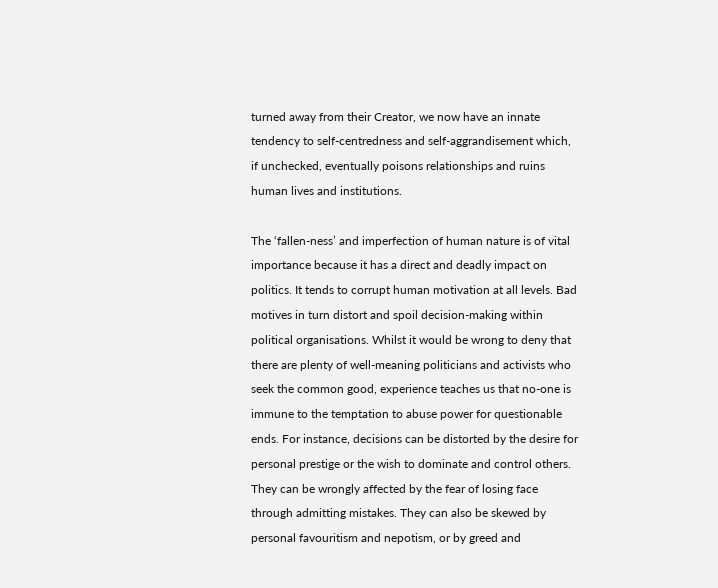turned away from their Creator, we now have an innate tendency to self-centredness and self-aggrandisement which, if unchecked, eventually poisons relationships and ruins human lives and institutions.

The ‘fallen-ness’ and imperfection of human nature is of vital importance because it has a direct and deadly impact on politics. It tends to corrupt human motivation at all levels. Bad motives in turn distort and spoil decision-making within political organisations. Whilst it would be wrong to deny that there are plenty of well-meaning politicians and activists who seek the common good, experience teaches us that no-one is immune to the temptation to abuse power for questionable ends. For instance, decisions can be distorted by the desire for personal prestige or the wish to dominate and control others. They can be wrongly affected by the fear of losing face through admitting mistakes. They can also be skewed by personal favouritism and nepotism, or by greed and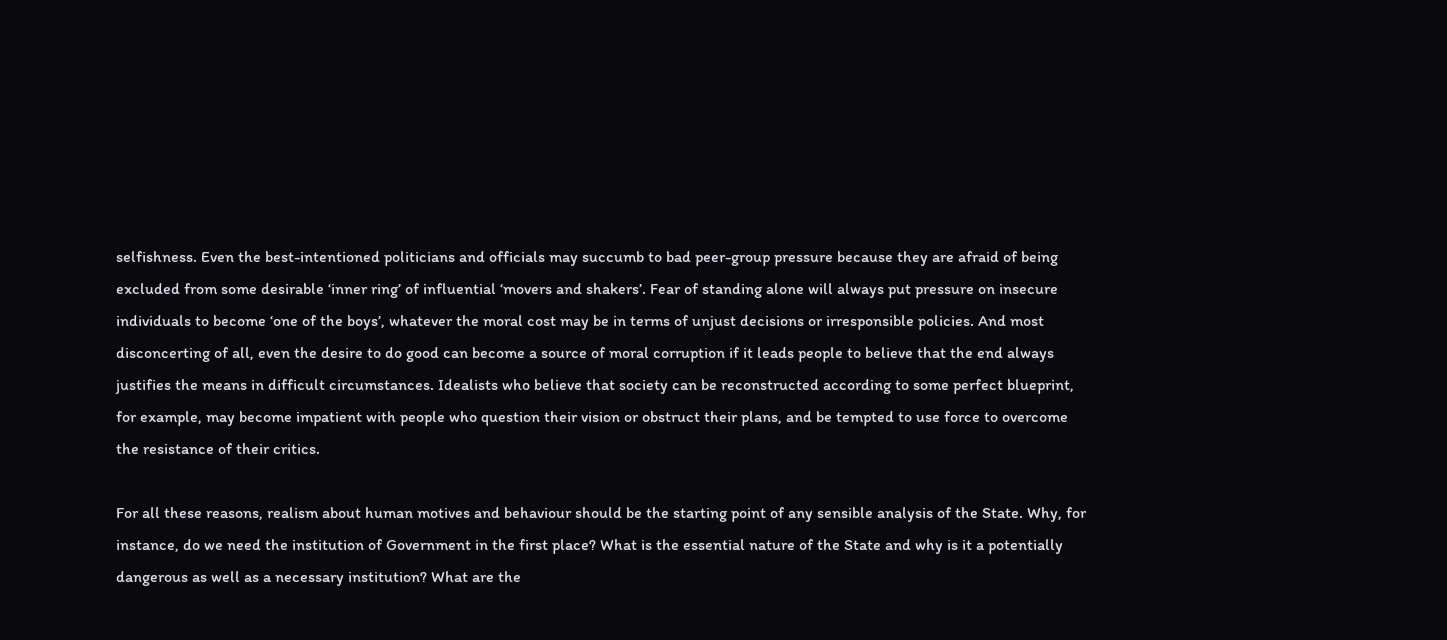selfishness. Even the best-intentioned politicians and officials may succumb to bad peer-group pressure because they are afraid of being excluded from some desirable ‘inner ring’ of influential ‘movers and shakers’. Fear of standing alone will always put pressure on insecure individuals to become ‘one of the boys’, whatever the moral cost may be in terms of unjust decisions or irresponsible policies. And most disconcerting of all, even the desire to do good can become a source of moral corruption if it leads people to believe that the end always justifies the means in difficult circumstances. Idealists who believe that society can be reconstructed according to some perfect blueprint, for example, may become impatient with people who question their vision or obstruct their plans, and be tempted to use force to overcome the resistance of their critics.

For all these reasons, realism about human motives and behaviour should be the starting point of any sensible analysis of the State. Why, for instance, do we need the institution of Government in the first place? What is the essential nature of the State and why is it a potentially dangerous as well as a necessary institution? What are the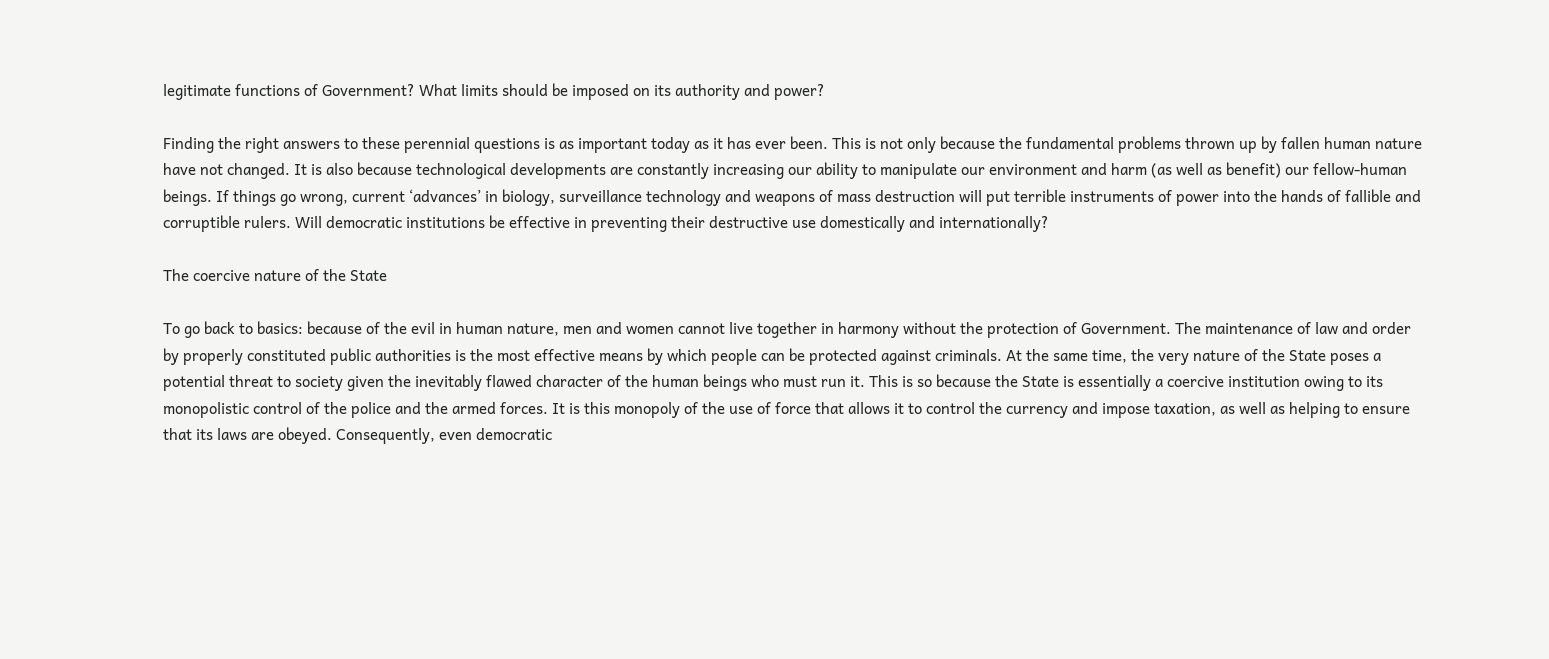legitimate functions of Government? What limits should be imposed on its authority and power?

Finding the right answers to these perennial questions is as important today as it has ever been. This is not only because the fundamental problems thrown up by fallen human nature have not changed. It is also because technological developments are constantly increasing our ability to manipulate our environment and harm (as well as benefit) our fellow-human beings. If things go wrong, current ‘advances’ in biology, surveillance technology and weapons of mass destruction will put terrible instruments of power into the hands of fallible and corruptible rulers. Will democratic institutions be effective in preventing their destructive use domestically and internationally?

The coercive nature of the State

To go back to basics: because of the evil in human nature, men and women cannot live together in harmony without the protection of Government. The maintenance of law and order by properly constituted public authorities is the most effective means by which people can be protected against criminals. At the same time, the very nature of the State poses a potential threat to society given the inevitably flawed character of the human beings who must run it. This is so because the State is essentially a coercive institution owing to its monopolistic control of the police and the armed forces. It is this monopoly of the use of force that allows it to control the currency and impose taxation, as well as helping to ensure that its laws are obeyed. Consequently, even democratic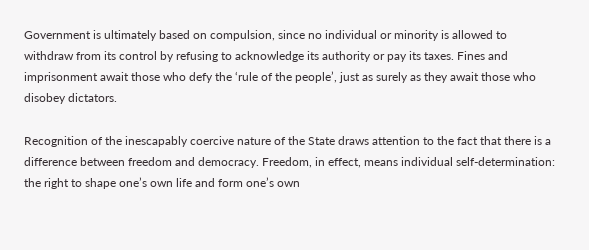Government is ultimately based on compulsion, since no individual or minority is allowed to withdraw from its control by refusing to acknowledge its authority or pay its taxes. Fines and imprisonment await those who defy the ‘rule of the people’, just as surely as they await those who disobey dictators.

Recognition of the inescapably coercive nature of the State draws attention to the fact that there is a difference between freedom and democracy. Freedom, in effect, means individual self-determination: the right to shape one’s own life and form one’s own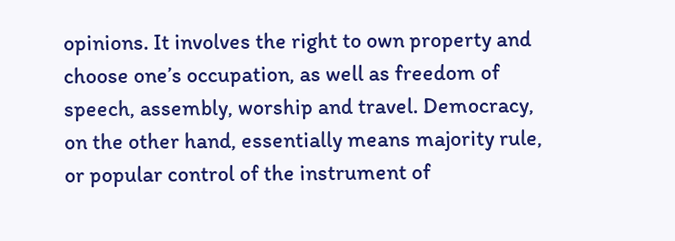opinions. It involves the right to own property and choose one’s occupation, as well as freedom of speech, assembly, worship and travel. Democracy, on the other hand, essentially means majority rule, or popular control of the instrument of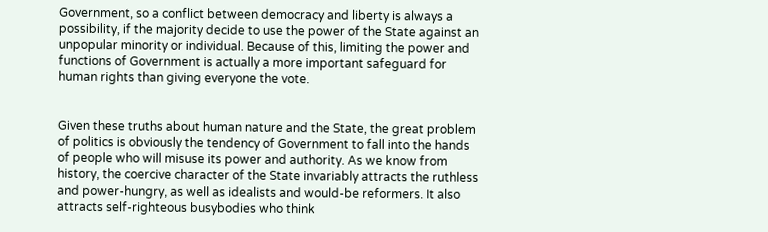Government, so a conflict between democracy and liberty is always a possibility, if the majority decide to use the power of the State against an unpopular minority or individual. Because of this, limiting the power and functions of Government is actually a more important safeguard for human rights than giving everyone the vote.


Given these truths about human nature and the State, the great problem of politics is obviously the tendency of Government to fall into the hands of people who will misuse its power and authority. As we know from history, the coercive character of the State invariably attracts the ruthless and power-hungry, as well as idealists and would-be reformers. It also attracts self-righteous busybodies who think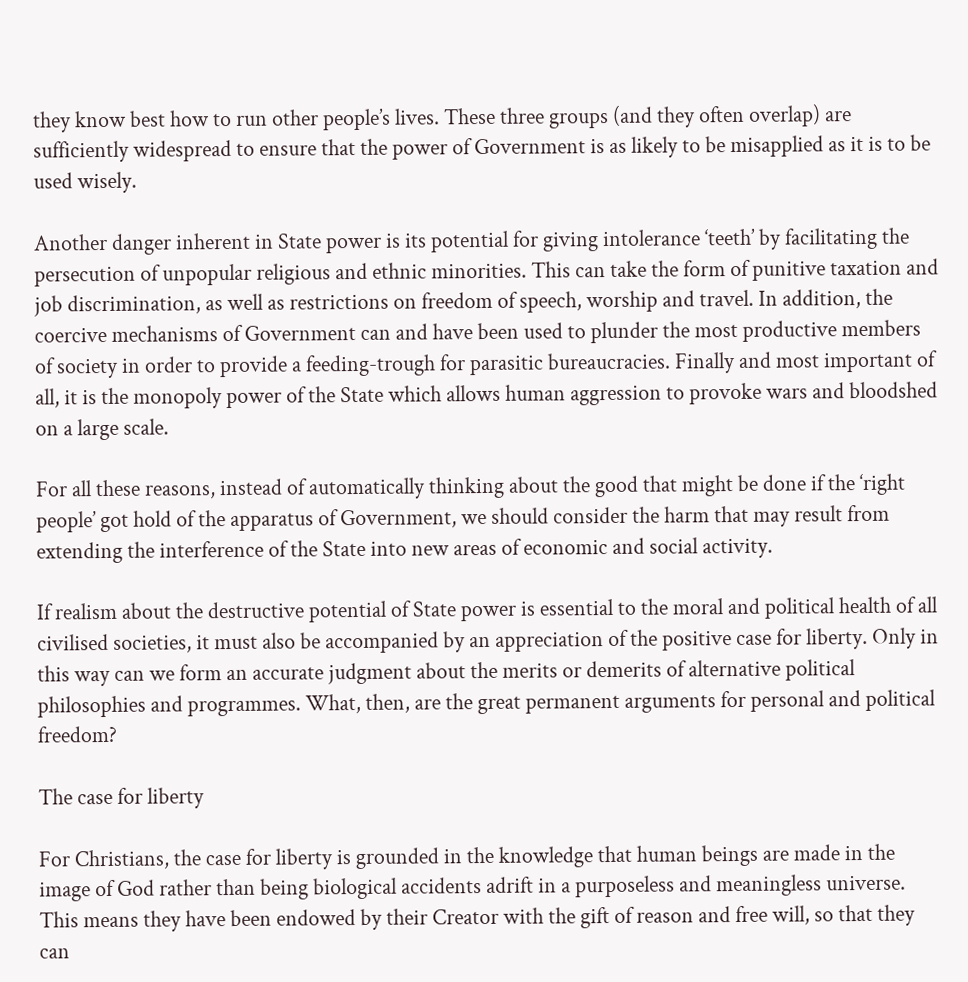they know best how to run other people’s lives. These three groups (and they often overlap) are sufficiently widespread to ensure that the power of Government is as likely to be misapplied as it is to be used wisely.

Another danger inherent in State power is its potential for giving intolerance ‘teeth’ by facilitating the persecution of unpopular religious and ethnic minorities. This can take the form of punitive taxation and job discrimination, as well as restrictions on freedom of speech, worship and travel. In addition, the coercive mechanisms of Government can and have been used to plunder the most productive members of society in order to provide a feeding-trough for parasitic bureaucracies. Finally and most important of all, it is the monopoly power of the State which allows human aggression to provoke wars and bloodshed on a large scale.

For all these reasons, instead of automatically thinking about the good that might be done if the ‘right people’ got hold of the apparatus of Government, we should consider the harm that may result from extending the interference of the State into new areas of economic and social activity.

If realism about the destructive potential of State power is essential to the moral and political health of all civilised societies, it must also be accompanied by an appreciation of the positive case for liberty. Only in this way can we form an accurate judgment about the merits or demerits of alternative political philosophies and programmes. What, then, are the great permanent arguments for personal and political freedom?

The case for liberty

For Christians, the case for liberty is grounded in the knowledge that human beings are made in the image of God rather than being biological accidents adrift in a purposeless and meaningless universe. This means they have been endowed by their Creator with the gift of reason and free will, so that they can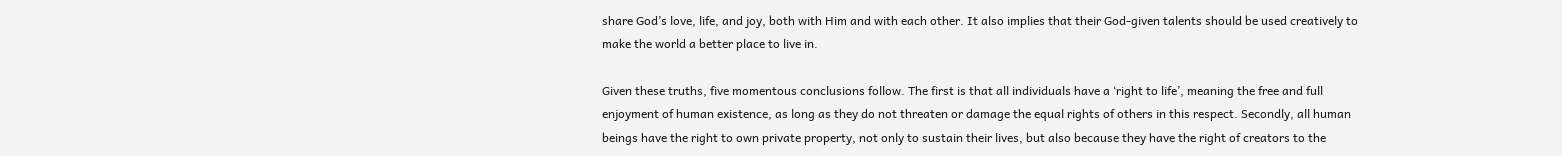share God’s love, life, and joy, both with Him and with each other. It also implies that their God-given talents should be used creatively to make the world a better place to live in.

Given these truths, five momentous conclusions follow. The first is that all individuals have a ‘right to life’, meaning the free and full enjoyment of human existence, as long as they do not threaten or damage the equal rights of others in this respect. Secondly, all human beings have the right to own private property, not only to sustain their lives, but also because they have the right of creators to the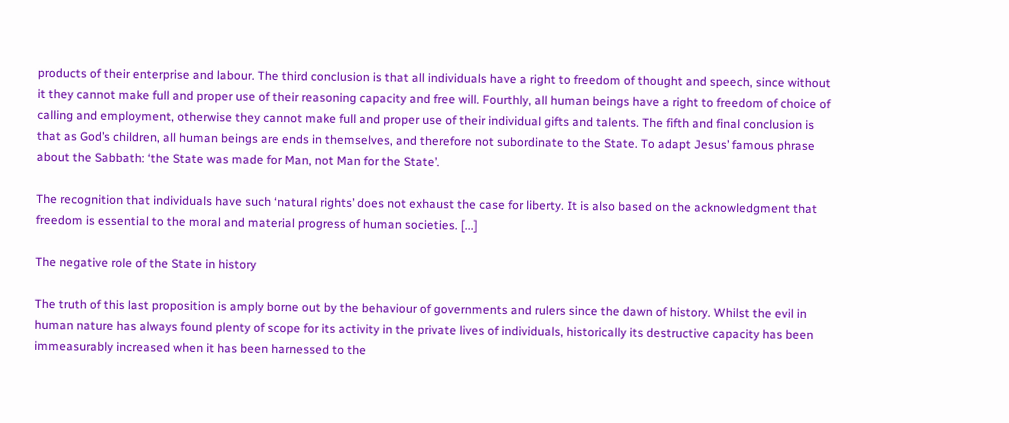products of their enterprise and labour. The third conclusion is that all individuals have a right to freedom of thought and speech, since without it they cannot make full and proper use of their reasoning capacity and free will. Fourthly, all human beings have a right to freedom of choice of calling and employment, otherwise they cannot make full and proper use of their individual gifts and talents. The fifth and final conclusion is that as God’s children, all human beings are ends in themselves, and therefore not subordinate to the State. To adapt Jesus’ famous phrase about the Sabbath: ‘the State was made for Man, not Man for the State’.

The recognition that individuals have such ‘natural rights’ does not exhaust the case for liberty. It is also based on the acknowledgment that freedom is essential to the moral and material progress of human societies. [...]

The negative role of the State in history

The truth of this last proposition is amply borne out by the behaviour of governments and rulers since the dawn of history. Whilst the evil in human nature has always found plenty of scope for its activity in the private lives of individuals, historically its destructive capacity has been immeasurably increased when it has been harnessed to the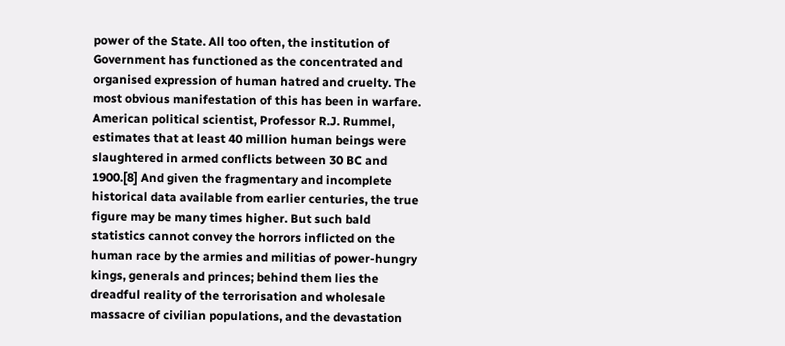power of the State. All too often, the institution of Government has functioned as the concentrated and organised expression of human hatred and cruelty. The most obvious manifestation of this has been in warfare. American political scientist, Professor R.J. Rummel, estimates that at least 40 million human beings were slaughtered in armed conflicts between 30 BC and 1900.[8] And given the fragmentary and incomplete historical data available from earlier centuries, the true figure may be many times higher. But such bald statistics cannot convey the horrors inflicted on the human race by the armies and militias of power-hungry kings, generals and princes; behind them lies the dreadful reality of the terrorisation and wholesale massacre of civilian populations, and the devastation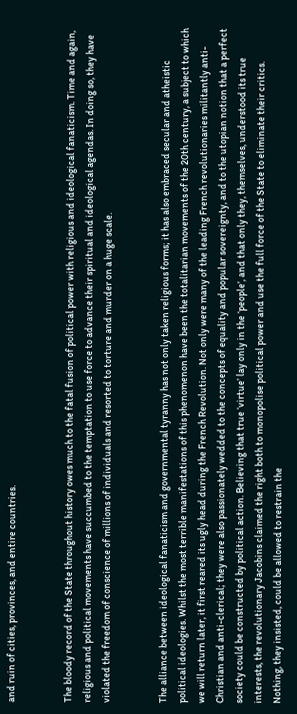and ruin of cities, provinces, and entire countries.


The bloody record of the State throughout history owes much to the fatal fusion of political power with religious and ideological fanaticism. Time and again, religious and political movements have succumbed to the temptation to use force to advance their spiritual and ideological agendas. In doing so, they have violated the freedom of conscience of millions of individuals and resorted to torture and murder on a huge scale.


The alliance between ideological fanaticism and governmental tyranny has not only taken religious forms; it has also embraced secular and atheistic political ideologies. Whilst the most terrible manifestations of this phenomenon have been the totalitarian movements of the 20th century, a subject to which we will return later, it first reared its ugly head during the French Revolution. Not only were many of the leading French revolutionaries militantly anti-Christian and anti-clerical; they were also passionately wedded to the concepts of equality and popular sovereignty, and to the utopian notion that a perfect society could be constructed by political action. Believing that true ‘virtue’ lay only in the ‘people’, and that only they, themselves, understood its true interests, the revolutionary Jacobins claimed the right both to monopolise political power and use the full force of the State to eliminate their critics. Nothing, they insisted, could be allowed to restrain the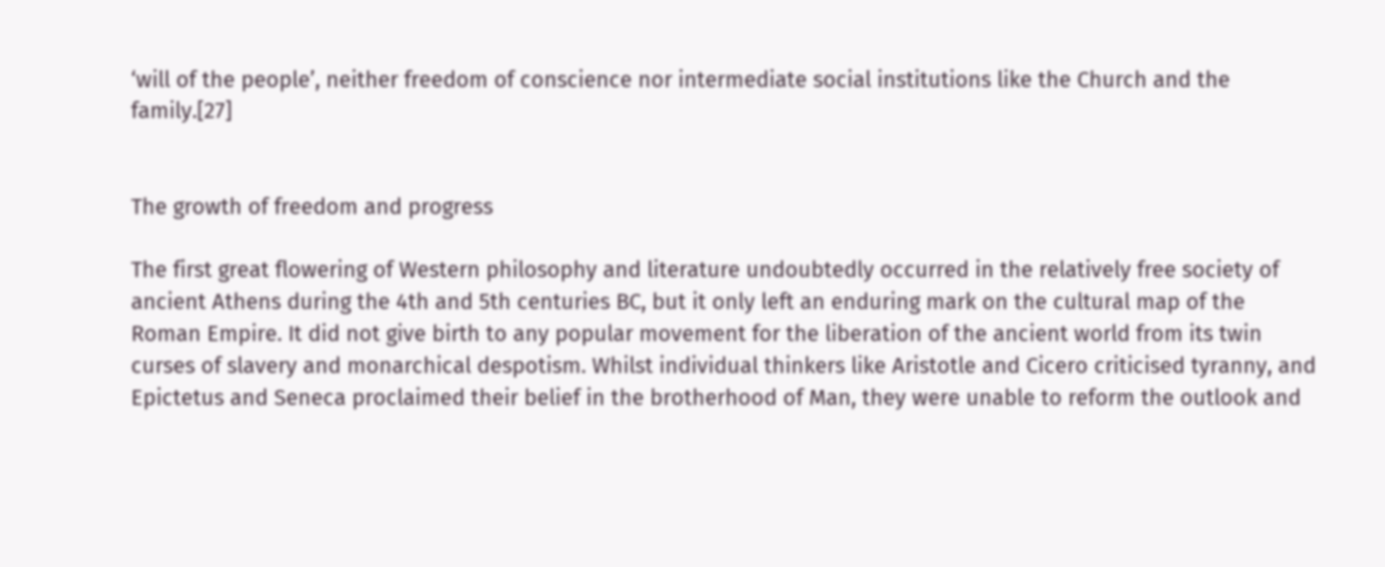‘will of the people’, neither freedom of conscience nor intermediate social institutions like the Church and the family.[27]


The growth of freedom and progress

The first great flowering of Western philosophy and literature undoubtedly occurred in the relatively free society of ancient Athens during the 4th and 5th centuries BC, but it only left an enduring mark on the cultural map of the Roman Empire. It did not give birth to any popular movement for the liberation of the ancient world from its twin curses of slavery and monarchical despotism. Whilst individual thinkers like Aristotle and Cicero criticised tyranny, and Epictetus and Seneca proclaimed their belief in the brotherhood of Man, they were unable to reform the outlook and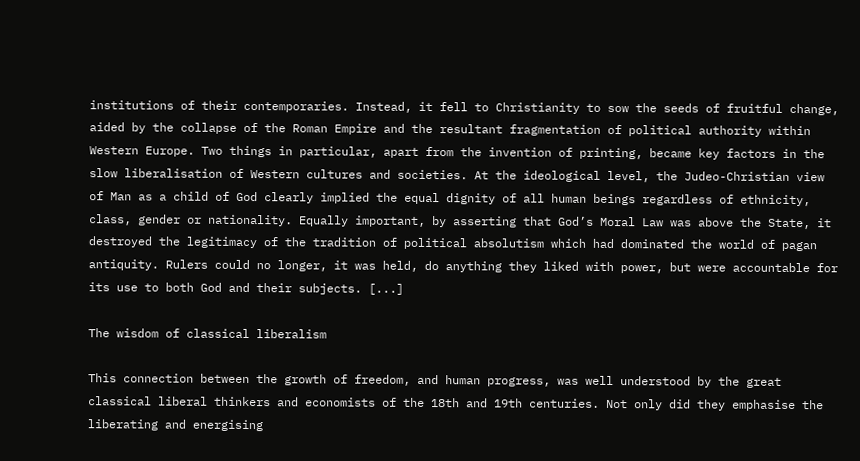institutions of their contemporaries. Instead, it fell to Christianity to sow the seeds of fruitful change, aided by the collapse of the Roman Empire and the resultant fragmentation of political authority within Western Europe. Two things in particular, apart from the invention of printing, became key factors in the slow liberalisation of Western cultures and societies. At the ideological level, the Judeo-Christian view of Man as a child of God clearly implied the equal dignity of all human beings regardless of ethnicity, class, gender or nationality. Equally important, by asserting that God’s Moral Law was above the State, it destroyed the legitimacy of the tradition of political absolutism which had dominated the world of pagan antiquity. Rulers could no longer, it was held, do anything they liked with power, but were accountable for its use to both God and their subjects. [...]

The wisdom of classical liberalism

This connection between the growth of freedom, and human progress, was well understood by the great classical liberal thinkers and economists of the 18th and 19th centuries. Not only did they emphasise the liberating and energising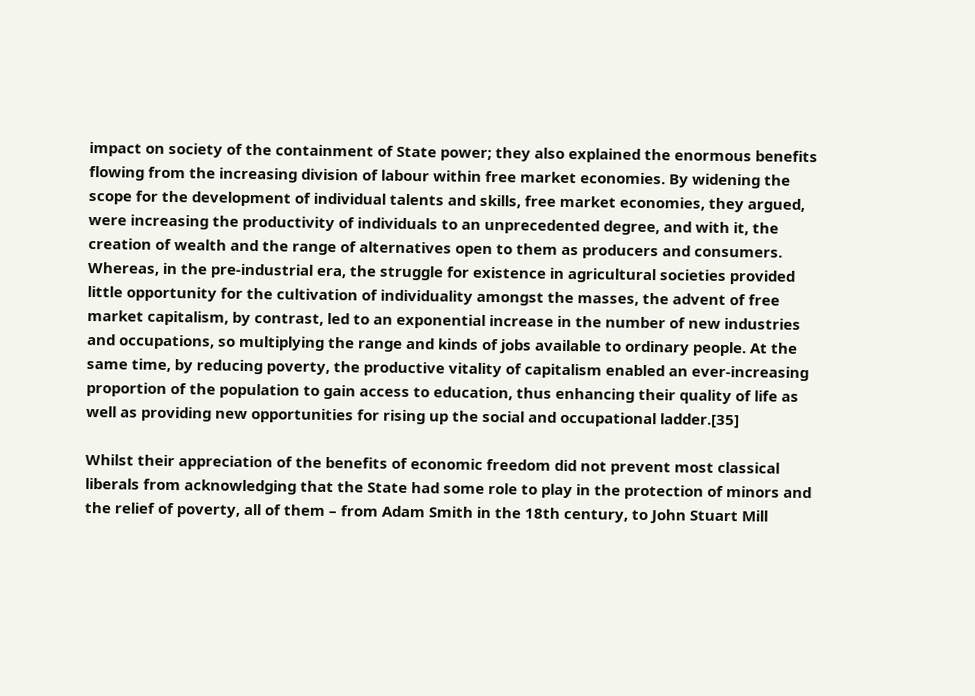impact on society of the containment of State power; they also explained the enormous benefits flowing from the increasing division of labour within free market economies. By widening the scope for the development of individual talents and skills, free market economies, they argued, were increasing the productivity of individuals to an unprecedented degree, and with it, the creation of wealth and the range of alternatives open to them as producers and consumers. Whereas, in the pre-industrial era, the struggle for existence in agricultural societies provided little opportunity for the cultivation of individuality amongst the masses, the advent of free market capitalism, by contrast, led to an exponential increase in the number of new industries and occupations, so multiplying the range and kinds of jobs available to ordinary people. At the same time, by reducing poverty, the productive vitality of capitalism enabled an ever-increasing proportion of the population to gain access to education, thus enhancing their quality of life as well as providing new opportunities for rising up the social and occupational ladder.[35]

Whilst their appreciation of the benefits of economic freedom did not prevent most classical liberals from acknowledging that the State had some role to play in the protection of minors and the relief of poverty, all of them – from Adam Smith in the 18th century, to John Stuart Mill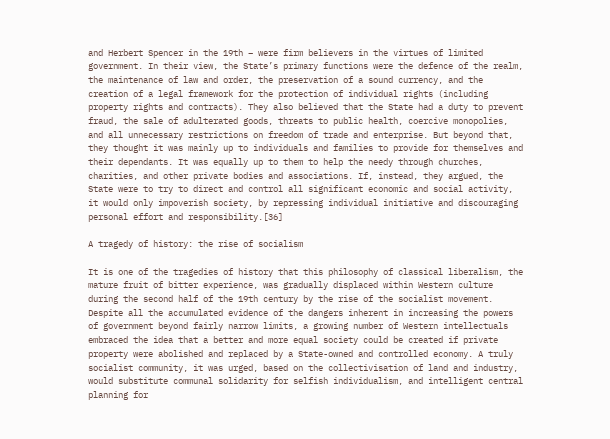and Herbert Spencer in the 19th – were firm believers in the virtues of limited government. In their view, the State’s primary functions were the defence of the realm, the maintenance of law and order, the preservation of a sound currency, and the creation of a legal framework for the protection of individual rights (including property rights and contracts). They also believed that the State had a duty to prevent fraud, the sale of adulterated goods, threats to public health, coercive monopolies, and all unnecessary restrictions on freedom of trade and enterprise. But beyond that, they thought it was mainly up to individuals and families to provide for themselves and their dependants. It was equally up to them to help the needy through churches, charities, and other private bodies and associations. If, instead, they argued, the State were to try to direct and control all significant economic and social activity, it would only impoverish society, by repressing individual initiative and discouraging personal effort and responsibility.[36]

A tragedy of history: the rise of socialism

It is one of the tragedies of history that this philosophy of classical liberalism, the mature fruit of bitter experience, was gradually displaced within Western culture during the second half of the 19th century by the rise of the socialist movement. Despite all the accumulated evidence of the dangers inherent in increasing the powers of government beyond fairly narrow limits, a growing number of Western intellectuals embraced the idea that a better and more equal society could be created if private property were abolished and replaced by a State-owned and controlled economy. A truly socialist community, it was urged, based on the collectivisation of land and industry, would substitute communal solidarity for selfish individualism, and intelligent central planning for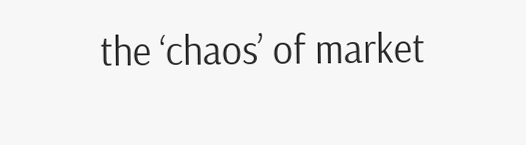the ‘chaos’ of market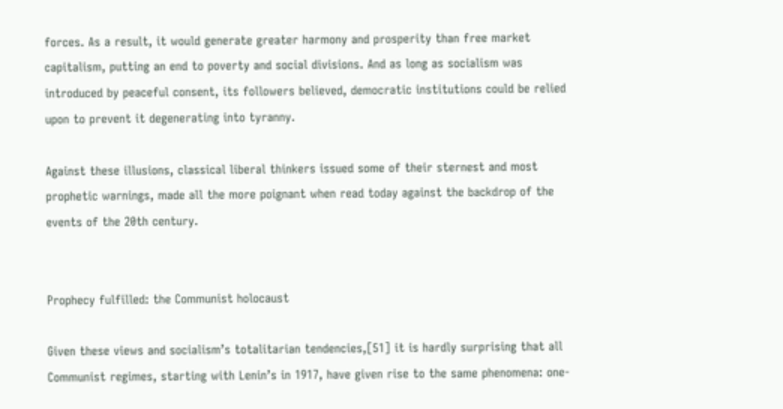forces. As a result, it would generate greater harmony and prosperity than free market capitalism, putting an end to poverty and social divisions. And as long as socialism was introduced by peaceful consent, its followers believed, democratic institutions could be relied upon to prevent it degenerating into tyranny.

Against these illusions, classical liberal thinkers issued some of their sternest and most prophetic warnings, made all the more poignant when read today against the backdrop of the events of the 20th century.


Prophecy fulfilled: the Communist holocaust

Given these views and socialism’s totalitarian tendencies,[51] it is hardly surprising that all Communist regimes, starting with Lenin’s in 1917, have given rise to the same phenomena: one-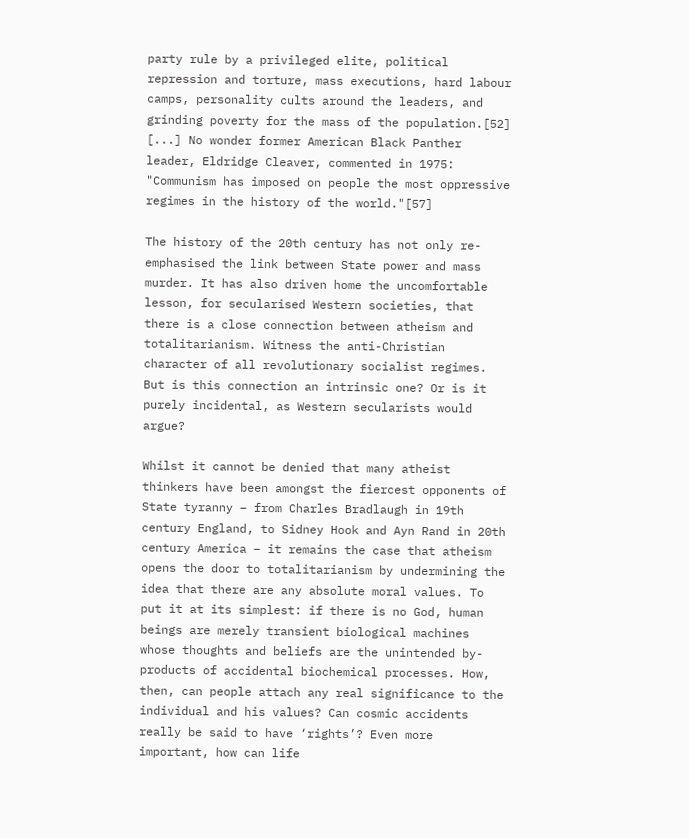party rule by a privileged elite, political repression and torture, mass executions, hard labour camps, personality cults around the leaders, and grinding poverty for the mass of the population.[52] [...] No wonder former American Black Panther leader, Eldridge Cleaver, commented in 1975: "Communism has imposed on people the most oppressive regimes in the history of the world."[57]

The history of the 20th century has not only re-emphasised the link between State power and mass murder. It has also driven home the uncomfortable lesson, for secularised Western societies, that there is a close connection between atheism and totalitarianism. Witness the anti-Christian character of all revolutionary socialist regimes. But is this connection an intrinsic one? Or is it purely incidental, as Western secularists would argue?

Whilst it cannot be denied that many atheist thinkers have been amongst the fiercest opponents of State tyranny – from Charles Bradlaugh in 19th century England, to Sidney Hook and Ayn Rand in 20th century America – it remains the case that atheism opens the door to totalitarianism by undermining the idea that there are any absolute moral values. To put it at its simplest: if there is no God, human beings are merely transient biological machines whose thoughts and beliefs are the unintended by-products of accidental biochemical processes. How, then, can people attach any real significance to the individual and his values? Can cosmic accidents really be said to have ‘rights’? Even more important, how can life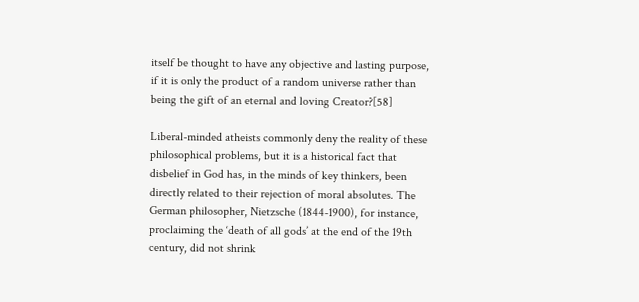itself be thought to have any objective and lasting purpose, if it is only the product of a random universe rather than being the gift of an eternal and loving Creator?[58]

Liberal-minded atheists commonly deny the reality of these philosophical problems, but it is a historical fact that disbelief in God has, in the minds of key thinkers, been directly related to their rejection of moral absolutes. The German philosopher, Nietzsche (1844-1900), for instance, proclaiming the ‘death of all gods’ at the end of the 19th century, did not shrink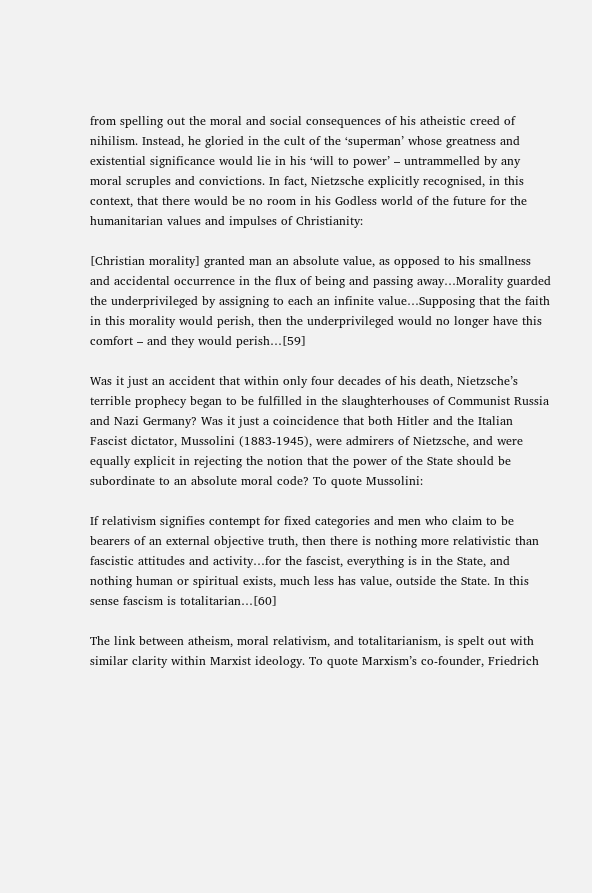from spelling out the moral and social consequences of his atheistic creed of nihilism. Instead, he gloried in the cult of the ‘superman’ whose greatness and existential significance would lie in his ‘will to power’ – untrammelled by any moral scruples and convictions. In fact, Nietzsche explicitly recognised, in this context, that there would be no room in his Godless world of the future for the humanitarian values and impulses of Christianity:

[Christian morality] granted man an absolute value, as opposed to his smallness and accidental occurrence in the flux of being and passing away…Morality guarded the underprivileged by assigning to each an infinite value…Supposing that the faith in this morality would perish, then the underprivileged would no longer have this comfort – and they would perish…[59]

Was it just an accident that within only four decades of his death, Nietzsche’s terrible prophecy began to be fulfilled in the slaughterhouses of Communist Russia and Nazi Germany? Was it just a coincidence that both Hitler and the Italian Fascist dictator, Mussolini (1883-1945), were admirers of Nietzsche, and were equally explicit in rejecting the notion that the power of the State should be subordinate to an absolute moral code? To quote Mussolini:

If relativism signifies contempt for fixed categories and men who claim to be bearers of an external objective truth, then there is nothing more relativistic than fascistic attitudes and activity…for the fascist, everything is in the State, and nothing human or spiritual exists, much less has value, outside the State. In this sense fascism is totalitarian…[60]

The link between atheism, moral relativism, and totalitarianism, is spelt out with similar clarity within Marxist ideology. To quote Marxism’s co-founder, Friedrich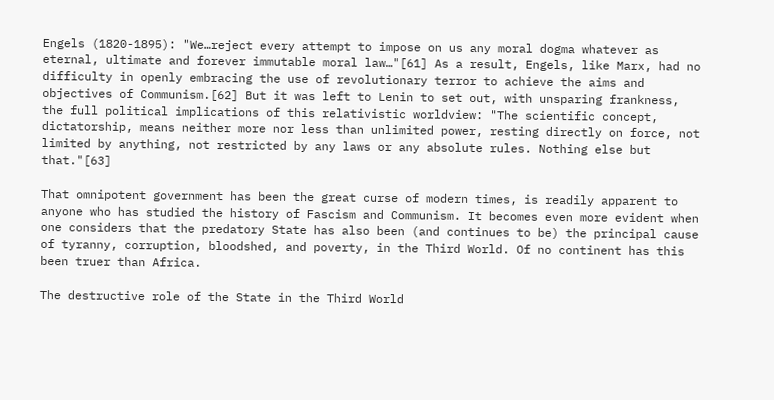Engels (1820-1895): "We…reject every attempt to impose on us any moral dogma whatever as eternal, ultimate and forever immutable moral law…"[61] As a result, Engels, like Marx, had no difficulty in openly embracing the use of revolutionary terror to achieve the aims and objectives of Communism.[62] But it was left to Lenin to set out, with unsparing frankness, the full political implications of this relativistic worldview: "The scientific concept, dictatorship, means neither more nor less than unlimited power, resting directly on force, not limited by anything, not restricted by any laws or any absolute rules. Nothing else but that."[63]

That omnipotent government has been the great curse of modern times, is readily apparent to anyone who has studied the history of Fascism and Communism. It becomes even more evident when one considers that the predatory State has also been (and continues to be) the principal cause of tyranny, corruption, bloodshed, and poverty, in the Third World. Of no continent has this been truer than Africa.

The destructive role of the State in the Third World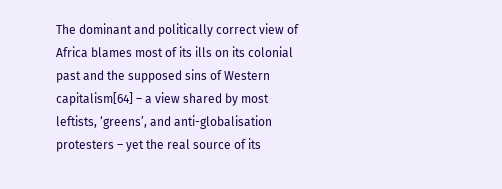The dominant and politically correct view of Africa blames most of its ills on its colonial past and the supposed sins of Western capitalism[64] – a view shared by most leftists, ‘greens’, and anti-globalisation protesters – yet the real source of its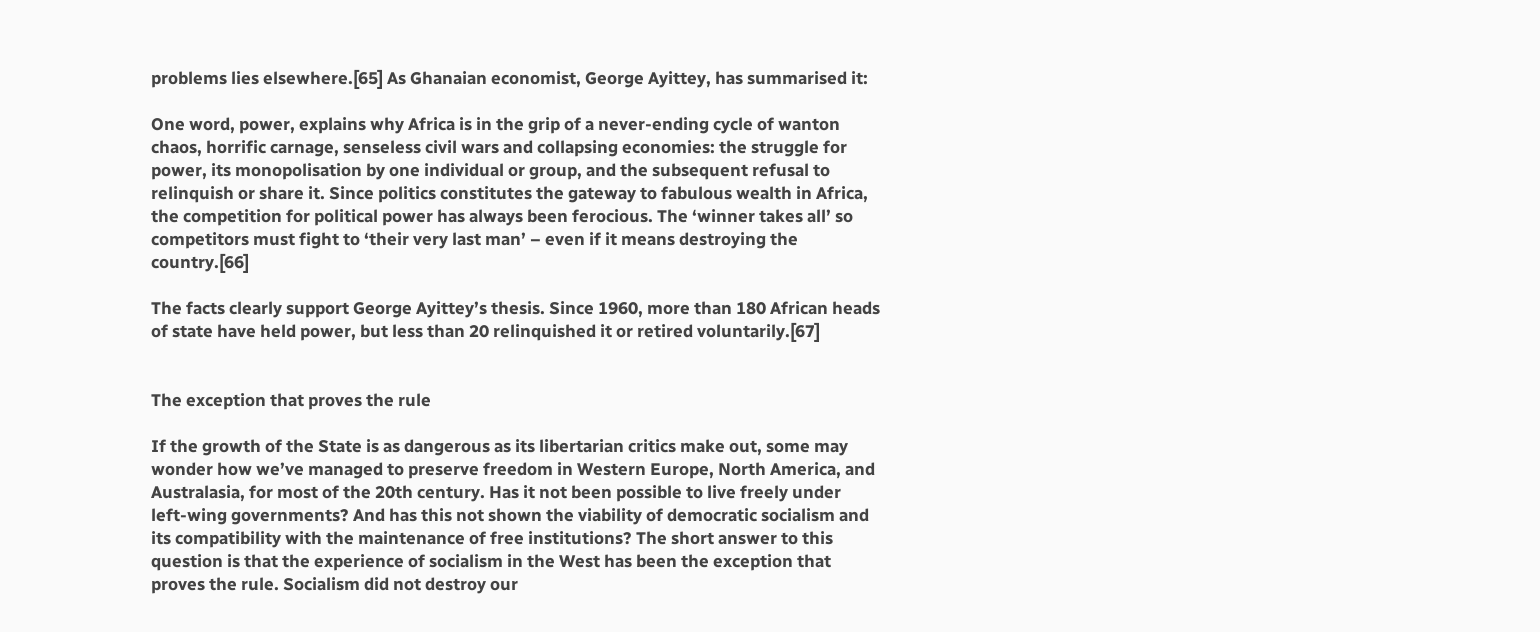problems lies elsewhere.[65] As Ghanaian economist, George Ayittey, has summarised it:

One word, power, explains why Africa is in the grip of a never-ending cycle of wanton chaos, horrific carnage, senseless civil wars and collapsing economies: the struggle for power, its monopolisation by one individual or group, and the subsequent refusal to relinquish or share it. Since politics constitutes the gateway to fabulous wealth in Africa, the competition for political power has always been ferocious. The ‘winner takes all’ so competitors must fight to ‘their very last man’ – even if it means destroying the country.[66]

The facts clearly support George Ayittey’s thesis. Since 1960, more than 180 African heads of state have held power, but less than 20 relinquished it or retired voluntarily.[67]


The exception that proves the rule

If the growth of the State is as dangerous as its libertarian critics make out, some may wonder how we’ve managed to preserve freedom in Western Europe, North America, and Australasia, for most of the 20th century. Has it not been possible to live freely under left-wing governments? And has this not shown the viability of democratic socialism and its compatibility with the maintenance of free institutions? The short answer to this question is that the experience of socialism in the West has been the exception that proves the rule. Socialism did not destroy our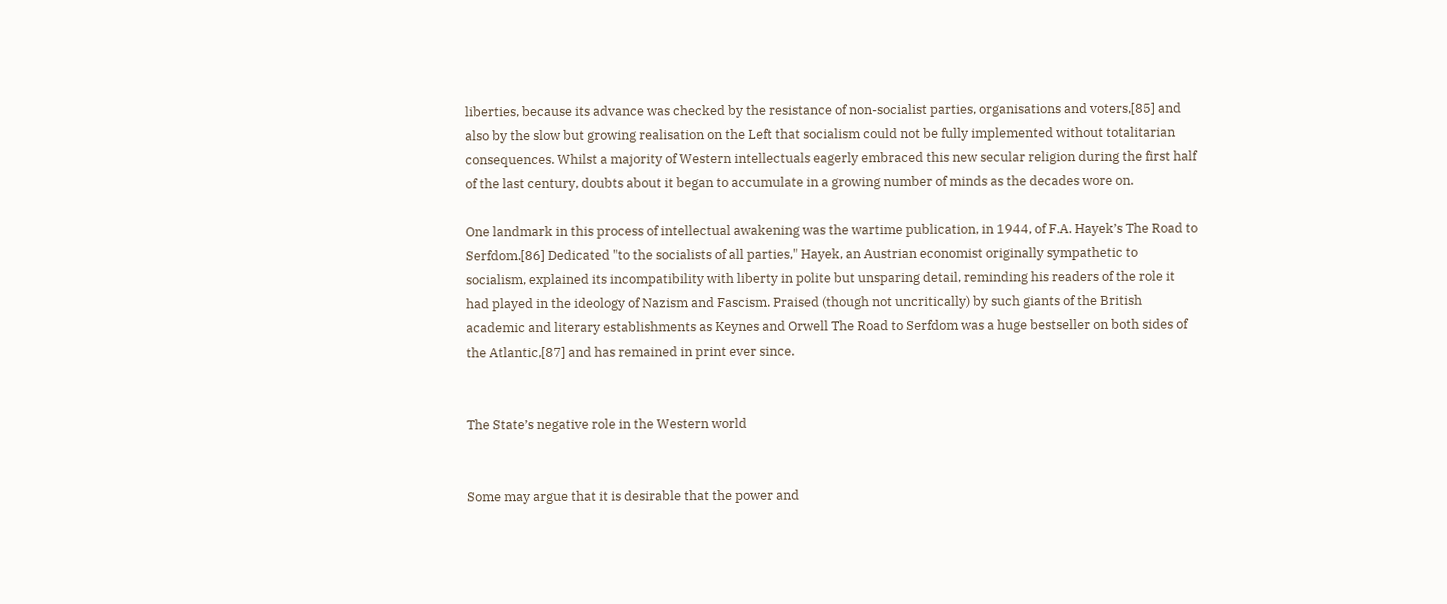liberties, because its advance was checked by the resistance of non-socialist parties, organisations and voters,[85] and also by the slow but growing realisation on the Left that socialism could not be fully implemented without totalitarian consequences. Whilst a majority of Western intellectuals eagerly embraced this new secular religion during the first half of the last century, doubts about it began to accumulate in a growing number of minds as the decades wore on.

One landmark in this process of intellectual awakening was the wartime publication, in 1944, of F.A. Hayek’s The Road to Serfdom.[86] Dedicated "to the socialists of all parties," Hayek, an Austrian economist originally sympathetic to socialism, explained its incompatibility with liberty in polite but unsparing detail, reminding his readers of the role it had played in the ideology of Nazism and Fascism. Praised (though not uncritically) by such giants of the British academic and literary establishments as Keynes and Orwell The Road to Serfdom was a huge bestseller on both sides of the Atlantic,[87] and has remained in print ever since.


The State’s negative role in the Western world


Some may argue that it is desirable that the power and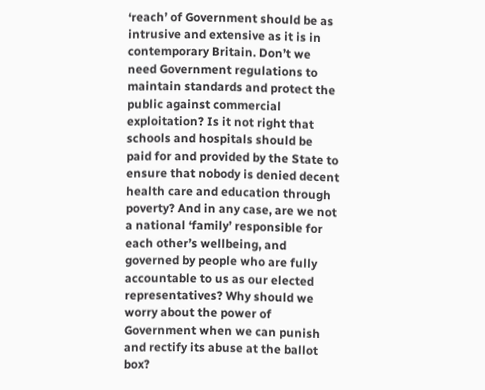‘reach’ of Government should be as intrusive and extensive as it is in contemporary Britain. Don’t we need Government regulations to maintain standards and protect the public against commercial exploitation? Is it not right that schools and hospitals should be paid for and provided by the State to ensure that nobody is denied decent health care and education through poverty? And in any case, are we not a national ‘family’ responsible for each other’s wellbeing, and governed by people who are fully accountable to us as our elected representatives? Why should we worry about the power of Government when we can punish and rectify its abuse at the ballot box?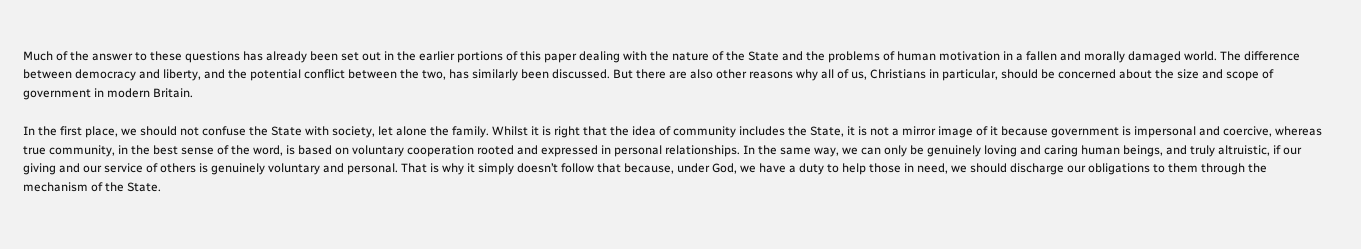Much of the answer to these questions has already been set out in the earlier portions of this paper dealing with the nature of the State and the problems of human motivation in a fallen and morally damaged world. The difference between democracy and liberty, and the potential conflict between the two, has similarly been discussed. But there are also other reasons why all of us, Christians in particular, should be concerned about the size and scope of government in modern Britain.

In the first place, we should not confuse the State with society, let alone the family. Whilst it is right that the idea of community includes the State, it is not a mirror image of it because government is impersonal and coercive, whereas true community, in the best sense of the word, is based on voluntary cooperation rooted and expressed in personal relationships. In the same way, we can only be genuinely loving and caring human beings, and truly altruistic, if our giving and our service of others is genuinely voluntary and personal. That is why it simply doesn’t follow that because, under God, we have a duty to help those in need, we should discharge our obligations to them through the mechanism of the State.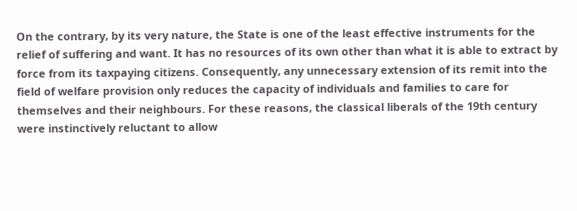On the contrary, by its very nature, the State is one of the least effective instruments for the relief of suffering and want. It has no resources of its own other than what it is able to extract by force from its taxpaying citizens. Consequently, any unnecessary extension of its remit into the field of welfare provision only reduces the capacity of individuals and families to care for themselves and their neighbours. For these reasons, the classical liberals of the 19th century were instinctively reluctant to allow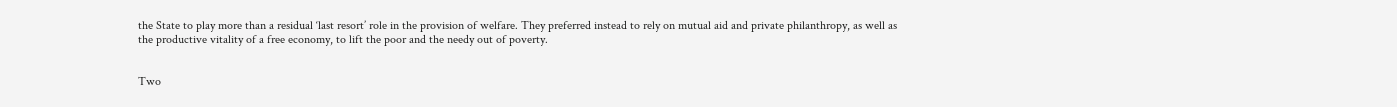the State to play more than a residual ‘last resort’ role in the provision of welfare. They preferred instead to rely on mutual aid and private philanthropy, as well as the productive vitality of a free economy, to lift the poor and the needy out of poverty.


Two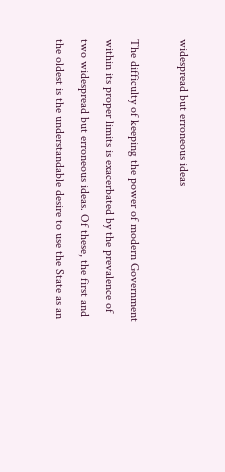widespread but erroneous ideas

The difficulty of keeping the power of modern Government within its proper limits is exacerbated by the prevalence of two widespread but erroneous ideas. Of these, the first and the oldest is the understandable desire to use the State as an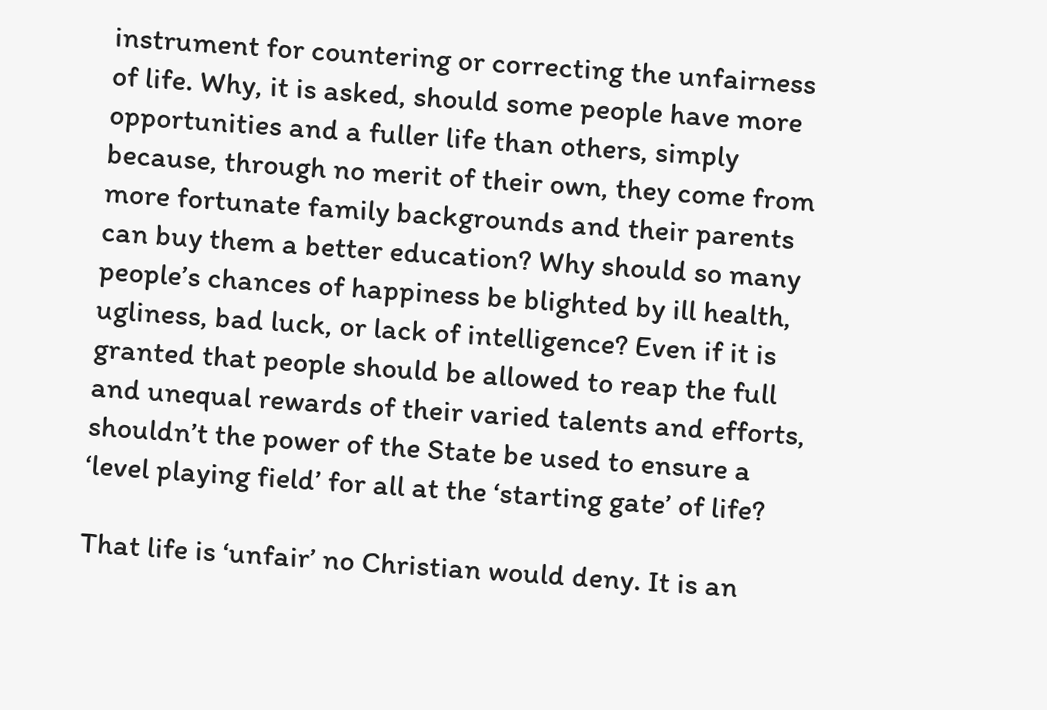instrument for countering or correcting the unfairness of life. Why, it is asked, should some people have more opportunities and a fuller life than others, simply because, through no merit of their own, they come from more fortunate family backgrounds and their parents can buy them a better education? Why should so many people’s chances of happiness be blighted by ill health, ugliness, bad luck, or lack of intelligence? Even if it is granted that people should be allowed to reap the full and unequal rewards of their varied talents and efforts, shouldn’t the power of the State be used to ensure a ‘level playing field’ for all at the ‘starting gate’ of life?

That life is ‘unfair’ no Christian would deny. It is an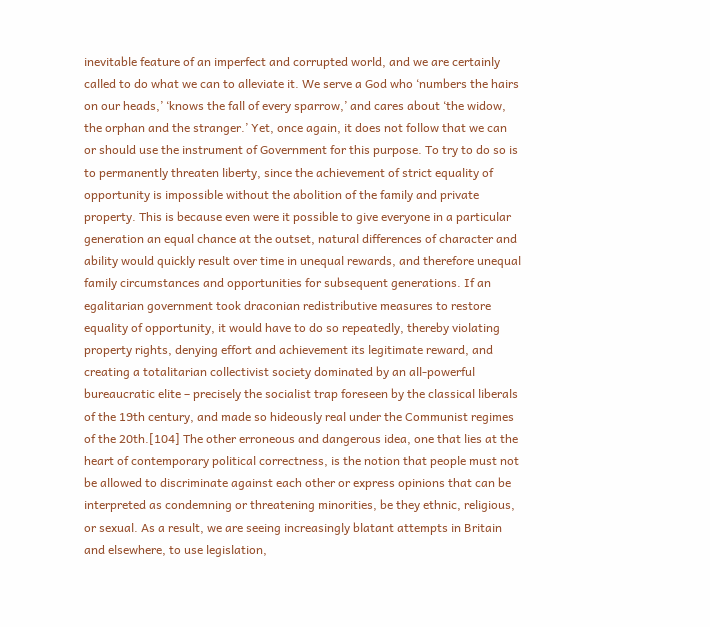inevitable feature of an imperfect and corrupted world, and we are certainly called to do what we can to alleviate it. We serve a God who ‘numbers the hairs on our heads,’ ‘knows the fall of every sparrow,’ and cares about ‘the widow, the orphan and the stranger.’ Yet, once again, it does not follow that we can or should use the instrument of Government for this purpose. To try to do so is to permanently threaten liberty, since the achievement of strict equality of opportunity is impossible without the abolition of the family and private property. This is because even were it possible to give everyone in a particular generation an equal chance at the outset, natural differences of character and ability would quickly result over time in unequal rewards, and therefore unequal family circumstances and opportunities for subsequent generations. If an egalitarian government took draconian redistributive measures to restore equality of opportunity, it would have to do so repeatedly, thereby violating property rights, denying effort and achievement its legitimate reward, and creating a totalitarian collectivist society dominated by an all-powerful bureaucratic elite – precisely the socialist trap foreseen by the classical liberals of the 19th century, and made so hideously real under the Communist regimes of the 20th.[104] The other erroneous and dangerous idea, one that lies at the heart of contemporary political correctness, is the notion that people must not be allowed to discriminate against each other or express opinions that can be interpreted as condemning or threatening minorities, be they ethnic, religious, or sexual. As a result, we are seeing increasingly blatant attempts in Britain and elsewhere, to use legislation,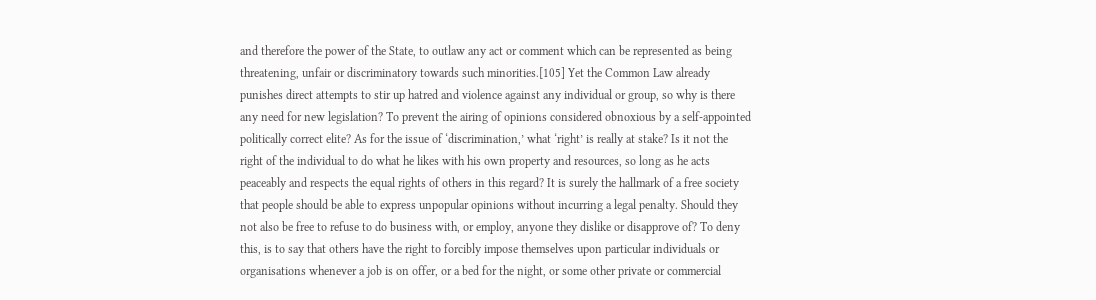and therefore the power of the State, to outlaw any act or comment which can be represented as being threatening, unfair or discriminatory towards such minorities.[105] Yet the Common Law already punishes direct attempts to stir up hatred and violence against any individual or group, so why is there any need for new legislation? To prevent the airing of opinions considered obnoxious by a self-appointed politically correct elite? As for the issue of ‘discrimination,’ what ‘right’ is really at stake? Is it not the right of the individual to do what he likes with his own property and resources, so long as he acts peaceably and respects the equal rights of others in this regard? It is surely the hallmark of a free society that people should be able to express unpopular opinions without incurring a legal penalty. Should they not also be free to refuse to do business with, or employ, anyone they dislike or disapprove of? To deny this, is to say that others have the right to forcibly impose themselves upon particular individuals or organisations whenever a job is on offer, or a bed for the night, or some other private or commercial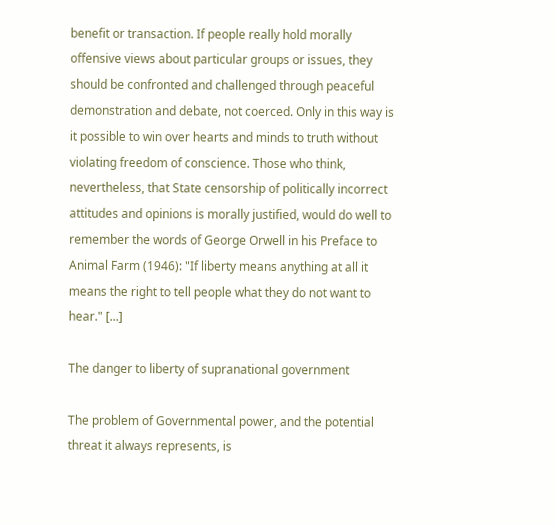benefit or transaction. If people really hold morally offensive views about particular groups or issues, they should be confronted and challenged through peaceful demonstration and debate, not coerced. Only in this way is it possible to win over hearts and minds to truth without violating freedom of conscience. Those who think, nevertheless, that State censorship of politically incorrect attitudes and opinions is morally justified, would do well to remember the words of George Orwell in his Preface to Animal Farm (1946): "If liberty means anything at all it means the right to tell people what they do not want to hear." [...]

The danger to liberty of supranational government

The problem of Governmental power, and the potential threat it always represents, is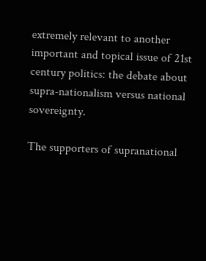extremely relevant to another important and topical issue of 21st century politics: the debate about supra-nationalism versus national sovereignty.

The supporters of supranational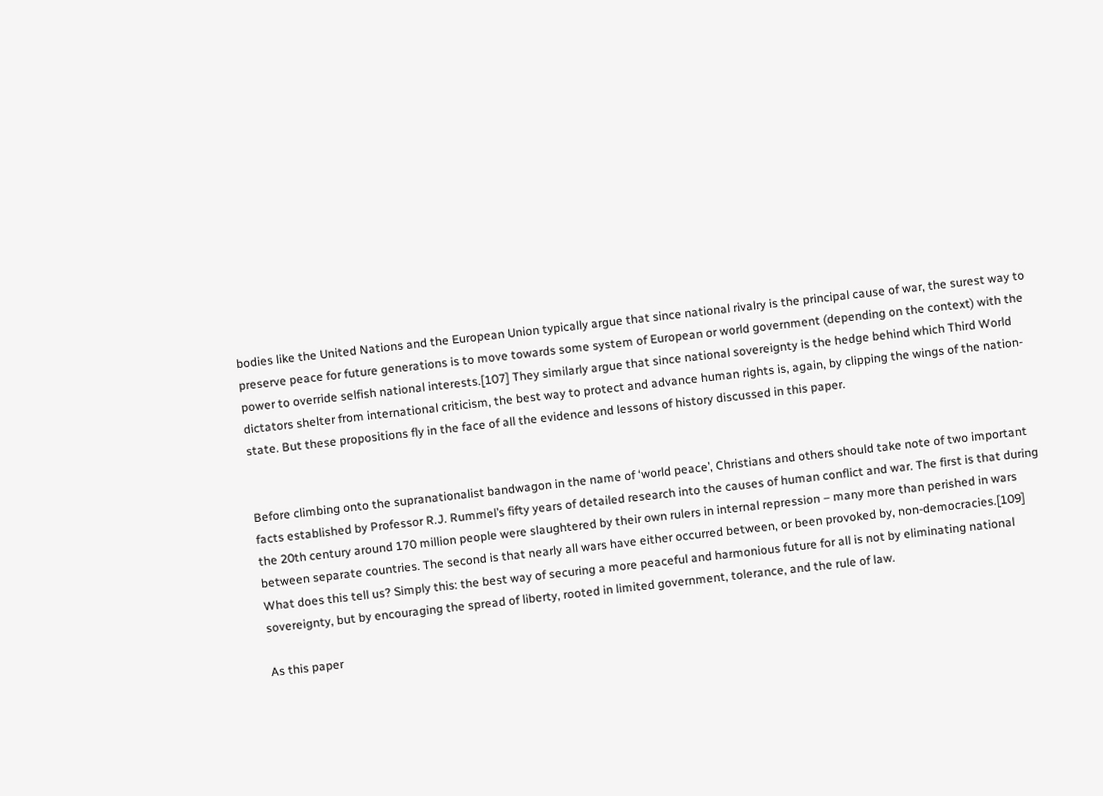bodies like the United Nations and the European Union typically argue that since national rivalry is the principal cause of war, the surest way to preserve peace for future generations is to move towards some system of European or world government (depending on the context) with the power to override selfish national interests.[107] They similarly argue that since national sovereignty is the hedge behind which Third World dictators shelter from international criticism, the best way to protect and advance human rights is, again, by clipping the wings of the nation-state. But these propositions fly in the face of all the evidence and lessons of history discussed in this paper.


Before climbing onto the supranationalist bandwagon in the name of ‘world peace’, Christians and others should take note of two important facts established by Professor R.J. Rummel’s fifty years of detailed research into the causes of human conflict and war. The first is that during the 20th century around 170 million people were slaughtered by their own rulers in internal repression – many more than perished in wars between separate countries. The second is that nearly all wars have either occurred between, or been provoked by, non-democracies.[109] What does this tell us? Simply this: the best way of securing a more peaceful and harmonious future for all is not by eliminating national sovereignty, but by encouraging the spread of liberty, rooted in limited government, tolerance, and the rule of law.

As this paper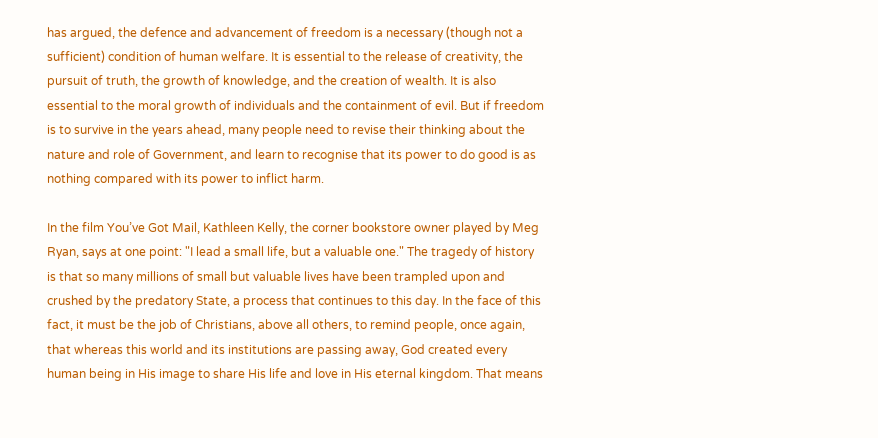has argued, the defence and advancement of freedom is a necessary (though not a sufficient) condition of human welfare. It is essential to the release of creativity, the pursuit of truth, the growth of knowledge, and the creation of wealth. It is also essential to the moral growth of individuals and the containment of evil. But if freedom is to survive in the years ahead, many people need to revise their thinking about the nature and role of Government, and learn to recognise that its power to do good is as nothing compared with its power to inflict harm.

In the film You’ve Got Mail, Kathleen Kelly, the corner bookstore owner played by Meg Ryan, says at one point: "I lead a small life, but a valuable one." The tragedy of history is that so many millions of small but valuable lives have been trampled upon and crushed by the predatory State, a process that continues to this day. In the face of this fact, it must be the job of Christians, above all others, to remind people, once again, that whereas this world and its institutions are passing away, God created every human being in His image to share His life and love in His eternal kingdom. That means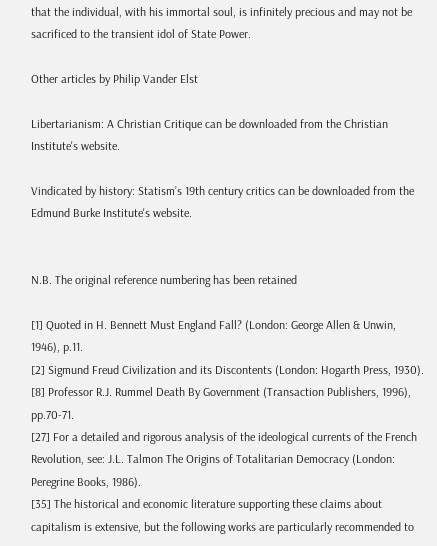that the individual, with his immortal soul, is infinitely precious and may not be sacrificed to the transient idol of State Power.

Other articles by Philip Vander Elst

Libertarianism: A Christian Critique can be downloaded from the Christian Institute's website.

Vindicated by history: Statism’s 19th century critics can be downloaded from the Edmund Burke Institute's website.


N.B. The original reference numbering has been retained

[1] Quoted in H. Bennett Must England Fall? (London: George Allen & Unwin, 1946), p.11.
[2] Sigmund Freud Civilization and its Discontents (London: Hogarth Press, 1930).
[8] Professor R.J. Rummel Death By Government (Transaction Publishers, 1996), pp.70-71.
[27] For a detailed and rigorous analysis of the ideological currents of the French Revolution, see: J.L. Talmon The Origins of Totalitarian Democracy (London: Peregrine Books, 1986).
[35] The historical and economic literature supporting these claims about capitalism is extensive, but the following works are particularly recommended to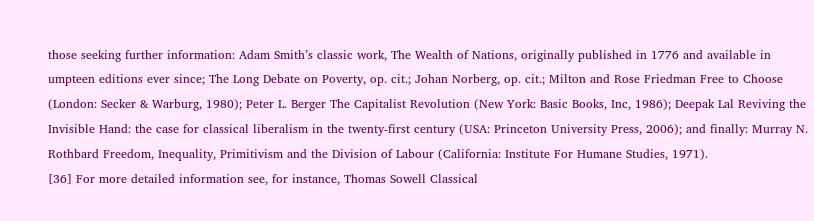those seeking further information: Adam Smith’s classic work, The Wealth of Nations, originally published in 1776 and available in umpteen editions ever since; The Long Debate on Poverty, op. cit.; Johan Norberg, op. cit.; Milton and Rose Friedman Free to Choose (London: Secker & Warburg, 1980); Peter L. Berger The Capitalist Revolution (New York: Basic Books, Inc, 1986); Deepak Lal Reviving the Invisible Hand: the case for classical liberalism in the twenty-first century (USA: Princeton University Press, 2006); and finally: Murray N. Rothbard Freedom, Inequality, Primitivism and the Division of Labour (California: Institute For Humane Studies, 1971).
[36] For more detailed information see, for instance, Thomas Sowell Classical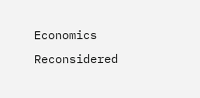Economics Reconsidered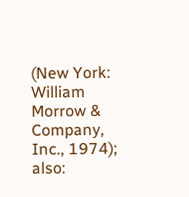(New York: William Morrow & Company, Inc., 1974); also: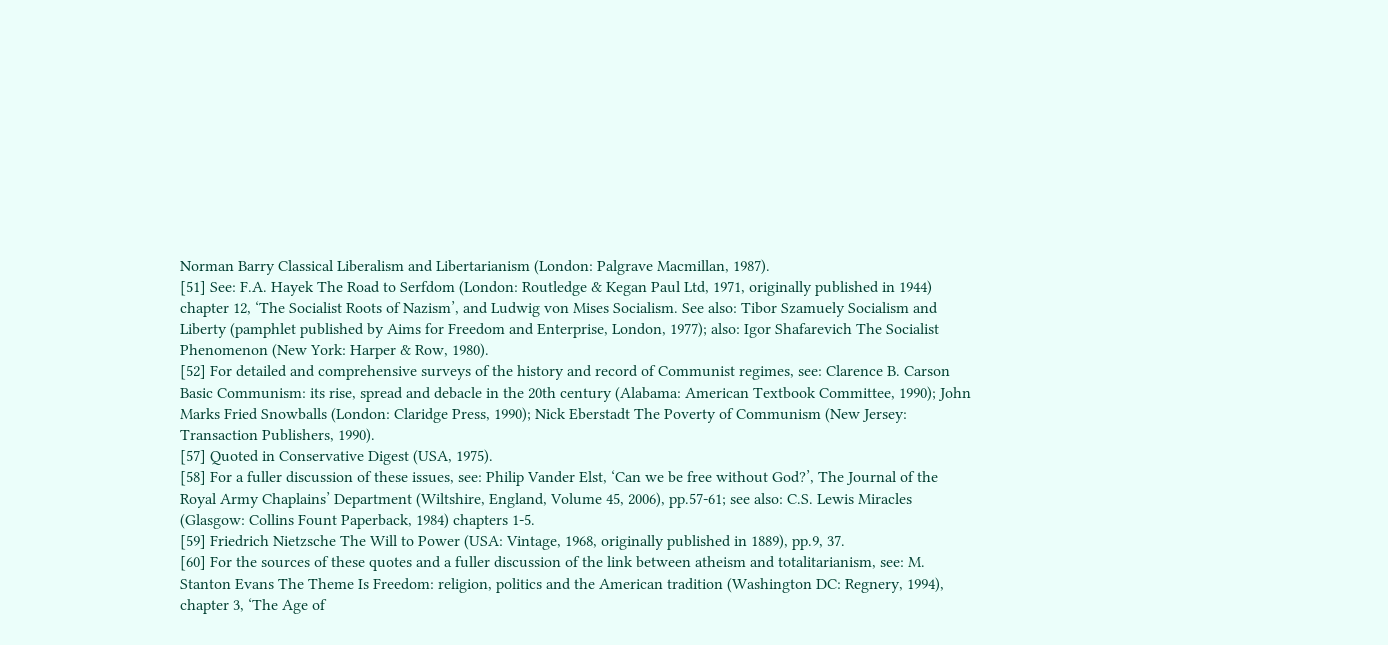Norman Barry Classical Liberalism and Libertarianism (London: Palgrave Macmillan, 1987).
[51] See: F.A. Hayek The Road to Serfdom (London: Routledge & Kegan Paul Ltd, 1971, originally published in 1944) chapter 12, ‘The Socialist Roots of Nazism’, and Ludwig von Mises Socialism. See also: Tibor Szamuely Socialism and Liberty (pamphlet published by Aims for Freedom and Enterprise, London, 1977); also: Igor Shafarevich The Socialist Phenomenon (New York: Harper & Row, 1980).
[52] For detailed and comprehensive surveys of the history and record of Communist regimes, see: Clarence B. Carson Basic Communism: its rise, spread and debacle in the 20th century (Alabama: American Textbook Committee, 1990); John Marks Fried Snowballs (London: Claridge Press, 1990); Nick Eberstadt The Poverty of Communism (New Jersey: Transaction Publishers, 1990).
[57] Quoted in Conservative Digest (USA, 1975).
[58] For a fuller discussion of these issues, see: Philip Vander Elst, ‘Can we be free without God?’, The Journal of the Royal Army Chaplains’ Department (Wiltshire, England, Volume 45, 2006), pp.57-61; see also: C.S. Lewis Miracles (Glasgow: Collins Fount Paperback, 1984) chapters 1-5.
[59] Friedrich Nietzsche The Will to Power (USA: Vintage, 1968, originally published in 1889), pp.9, 37.
[60] For the sources of these quotes and a fuller discussion of the link between atheism and totalitarianism, see: M. Stanton Evans The Theme Is Freedom: religion, politics and the American tradition (Washington DC: Regnery, 1994), chapter 3, ‘The Age of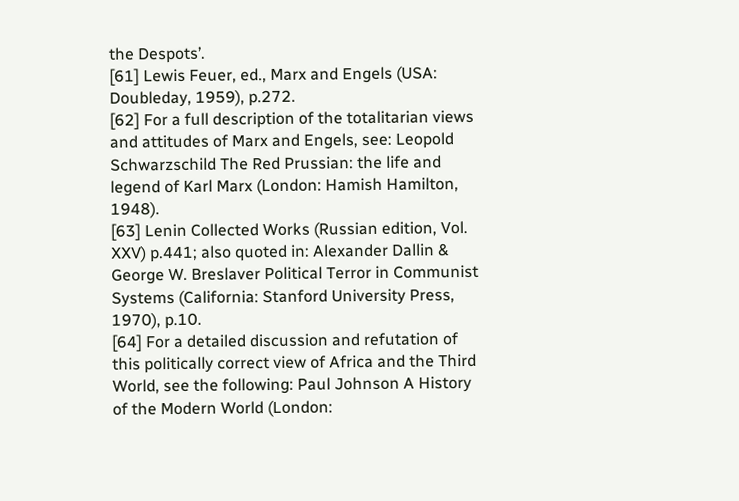the Despots’.
[61] Lewis Feuer, ed., Marx and Engels (USA: Doubleday, 1959), p.272.
[62] For a full description of the totalitarian views and attitudes of Marx and Engels, see: Leopold Schwarzschild The Red Prussian: the life and legend of Karl Marx (London: Hamish Hamilton, 1948).
[63] Lenin Collected Works (Russian edition, Vol. XXV) p.441; also quoted in: Alexander Dallin & George W. Breslaver Political Terror in Communist Systems (California: Stanford University Press, 1970), p.10.
[64] For a detailed discussion and refutation of this politically correct view of Africa and the Third World, see the following: Paul Johnson A History of the Modern World (London: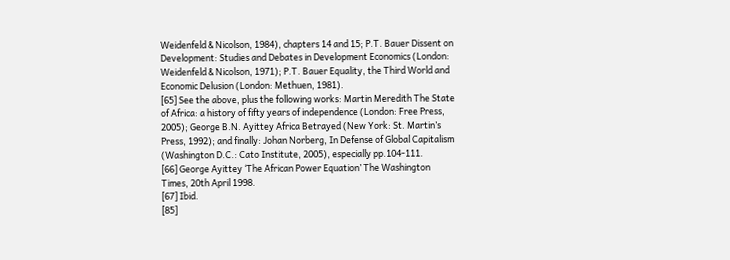Weidenfeld & Nicolson, 1984), chapters 14 and 15; P.T. Bauer Dissent on Development: Studies and Debates in Development Economics (London: Weidenfeld & Nicolson, 1971); P.T. Bauer Equality, the Third World and Economic Delusion (London: Methuen, 1981).
[65] See the above, plus the following works: Martin Meredith The State of Africa: a history of fifty years of independence (London: Free Press, 2005); George B.N. Ayittey Africa Betrayed (New York: St. Martin’s Press, 1992); and finally: Johan Norberg, In Defense of Global Capitalism (Washington D.C.: Cato Institute, 2005), especially pp.104-111.
[66] George Ayittey ‘The African Power Equation’ The Washington Times, 20th April 1998.
[67] Ibid.
[85]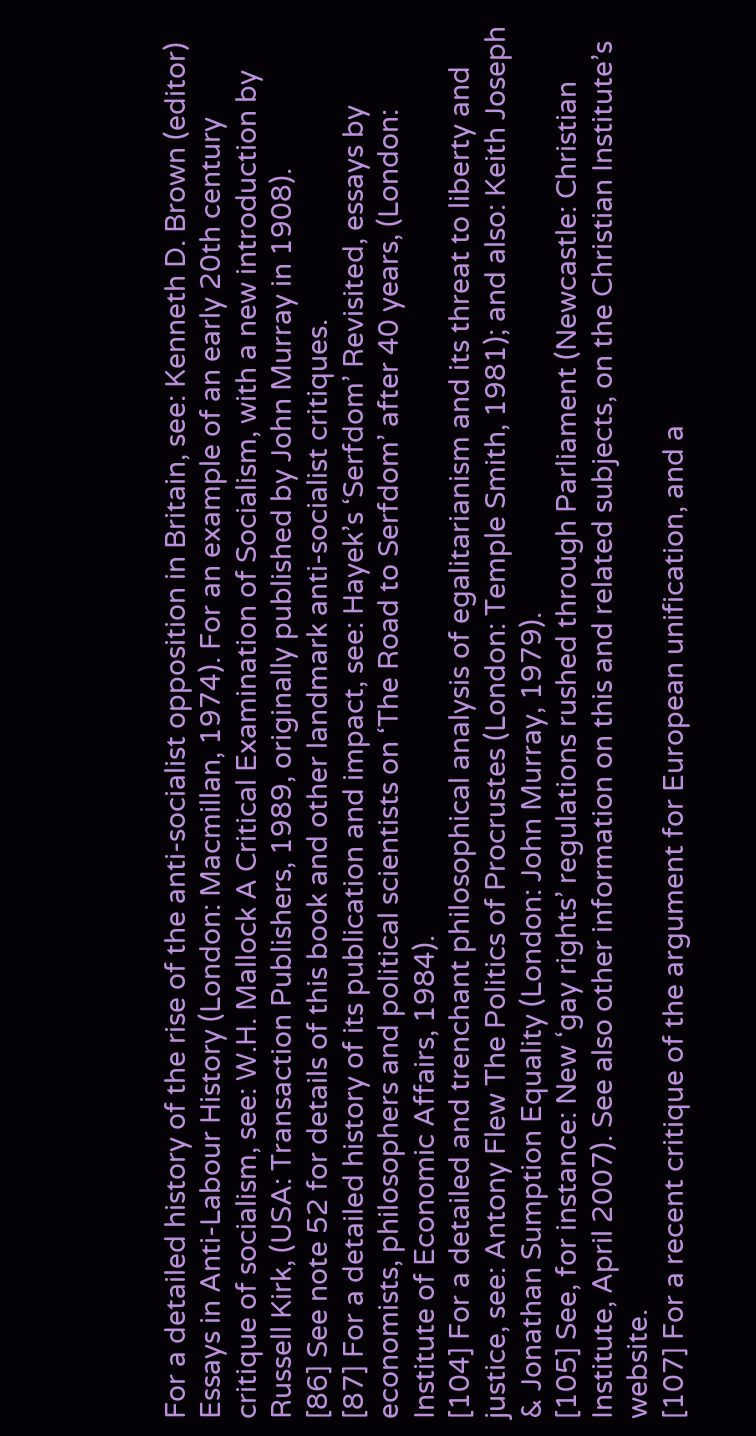For a detailed history of the rise of the anti-socialist opposition in Britain, see: Kenneth D. Brown (editor) Essays in Anti-Labour History (London: Macmillan, 1974). For an example of an early 20th century critique of socialism, see: W.H. Mallock A Critical Examination of Socialism, with a new introduction by Russell Kirk, (USA: Transaction Publishers, 1989, originally published by John Murray in 1908).
[86] See note 52 for details of this book and other landmark anti-socialist critiques.
[87] For a detailed history of its publication and impact, see: Hayek’s ‘Serfdom’ Revisited, essays by economists, philosophers and political scientists on ‘The Road to Serfdom’ after 40 years, (London: Institute of Economic Affairs, 1984).
[104] For a detailed and trenchant philosophical analysis of egalitarianism and its threat to liberty and justice, see: Antony Flew The Politics of Procrustes (London: Temple Smith, 1981); and also: Keith Joseph & Jonathan Sumption Equality (London: John Murray, 1979).
[105] See, for instance: New ‘gay rights’ regulations rushed through Parliament (Newcastle: Christian Institute, April 2007). See also other information on this and related subjects, on the Christian Institute’s website.
[107] For a recent critique of the argument for European unification, and a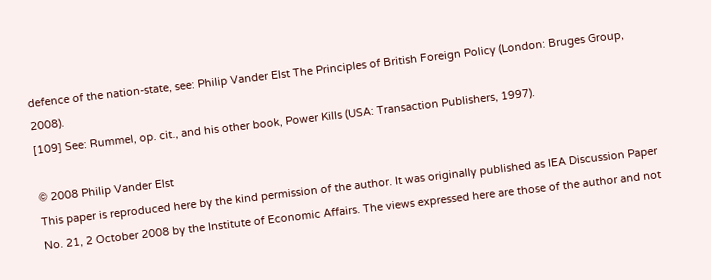defence of the nation-state, see: Philip Vander Elst The Principles of British Foreign Policy (London: Bruges Group, 2008).
[109] See: Rummel, op. cit., and his other book, Power Kills (USA: Transaction Publishers, 1997).

© 2008 Philip Vander Elst
This paper is reproduced here by the kind permission of the author. It was originally published as IEA Discussion Paper No. 21, 2 October 2008 by the Institute of Economic Affairs. The views expressed here are those of the author and not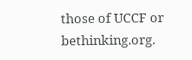those of UCCF or bethinking.org.